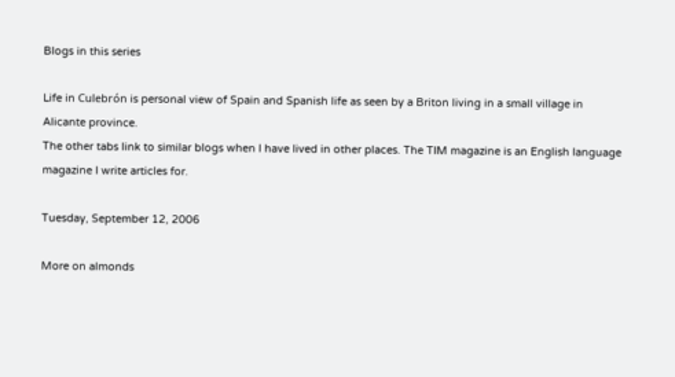Blogs in this series

Life in Culebrón is personal view of Spain and Spanish life as seen by a Briton living in a small village in Alicante province.
The other tabs link to similar blogs when I have lived in other places. The TIM magazine is an English language magazine I write articles for.

Tuesday, September 12, 2006

More on almonds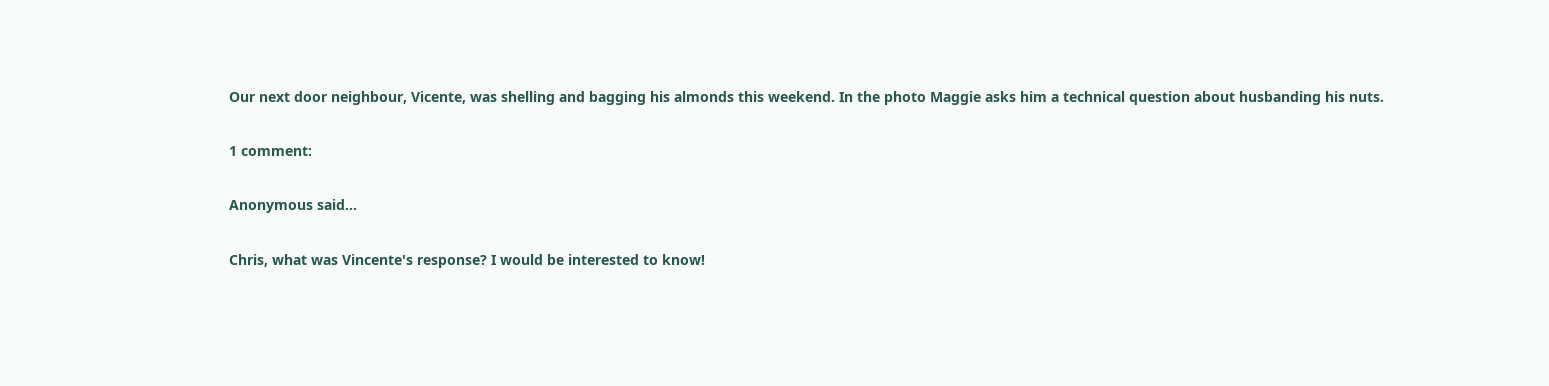Our next door neighbour, Vicente, was shelling and bagging his almonds this weekend. In the photo Maggie asks him a technical question about husbanding his nuts.

1 comment:

Anonymous said...

Chris, what was Vincente's response? I would be interested to know!